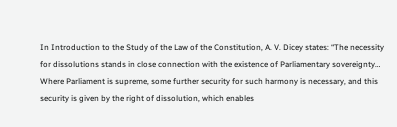In Introduction to the Study of the Law of the Constitution, A. V. Dicey states: “The necessity for dissolutions stands in close connection with the existence of Parliamentary sovereignty… Where Parliament is supreme, some further security for such harmony is necessary, and this security is given by the right of dissolution, which enables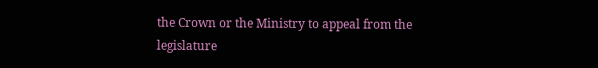the Crown or the Ministry to appeal from the legislature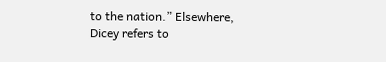to the nation.” Elsewhere, Dicey refers to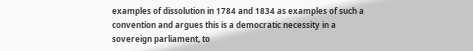examples of dissolution in 1784 and 1834 as examples of such a convention and argues this is a democratic necessity in a sovereign parliament, to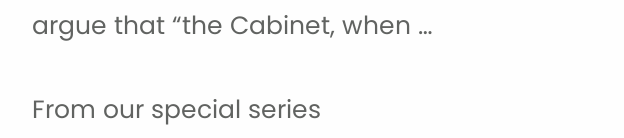argue that “the Cabinet, when …

From our special series